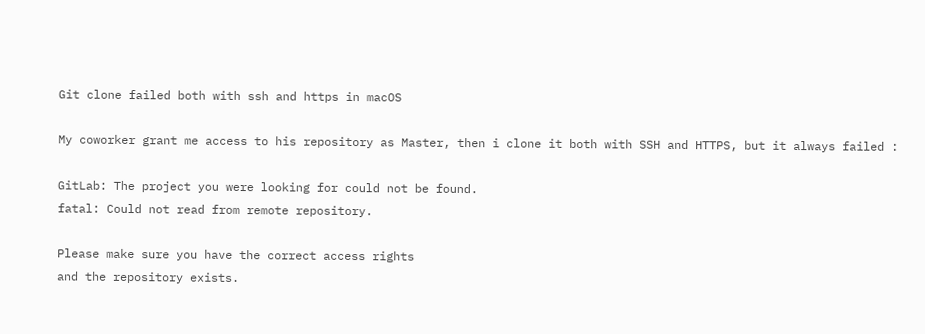Git clone failed both with ssh and https in macOS

My coworker grant me access to his repository as Master, then i clone it both with SSH and HTTPS, but it always failed :

GitLab: The project you were looking for could not be found.
fatal: Could not read from remote repository.

Please make sure you have the correct access rights
and the repository exists.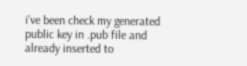i’ve been check my generated public key in .pub file and already inserted to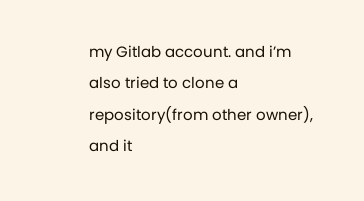my Gitlab account. and i’m also tried to clone a repository(from other owner), and it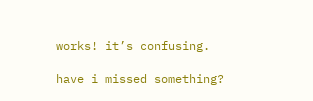works! it’s confusing.

have i missed something?